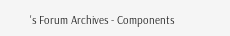's Forum Archives - Components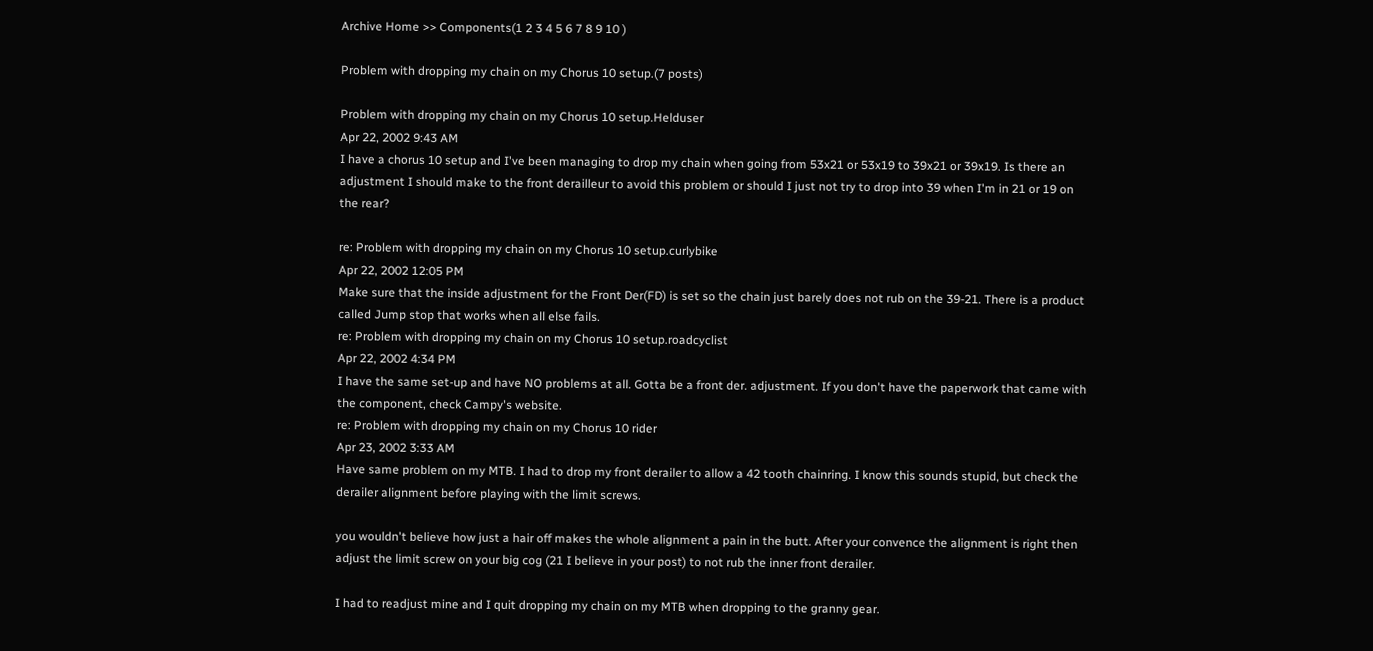Archive Home >> Components(1 2 3 4 5 6 7 8 9 10 )

Problem with dropping my chain on my Chorus 10 setup.(7 posts)

Problem with dropping my chain on my Chorus 10 setup.Helduser
Apr 22, 2002 9:43 AM
I have a chorus 10 setup and I've been managing to drop my chain when going from 53x21 or 53x19 to 39x21 or 39x19. Is there an adjustment I should make to the front derailleur to avoid this problem or should I just not try to drop into 39 when I'm in 21 or 19 on the rear?

re: Problem with dropping my chain on my Chorus 10 setup.curlybike
Apr 22, 2002 12:05 PM
Make sure that the inside adjustment for the Front Der(FD) is set so the chain just barely does not rub on the 39-21. There is a product called Jump stop that works when all else fails.
re: Problem with dropping my chain on my Chorus 10 setup.roadcyclist
Apr 22, 2002 4:34 PM
I have the same set-up and have NO problems at all. Gotta be a front der. adjustment. If you don't have the paperwork that came with the component, check Campy's website.
re: Problem with dropping my chain on my Chorus 10 rider
Apr 23, 2002 3:33 AM
Have same problem on my MTB. I had to drop my front derailer to allow a 42 tooth chainring. I know this sounds stupid, but check the derailer alignment before playing with the limit screws.

you wouldn't believe how just a hair off makes the whole alignment a pain in the butt. After your convence the alignment is right then adjust the limit screw on your big cog (21 I believe in your post) to not rub the inner front derailer.

I had to readjust mine and I quit dropping my chain on my MTB when dropping to the granny gear.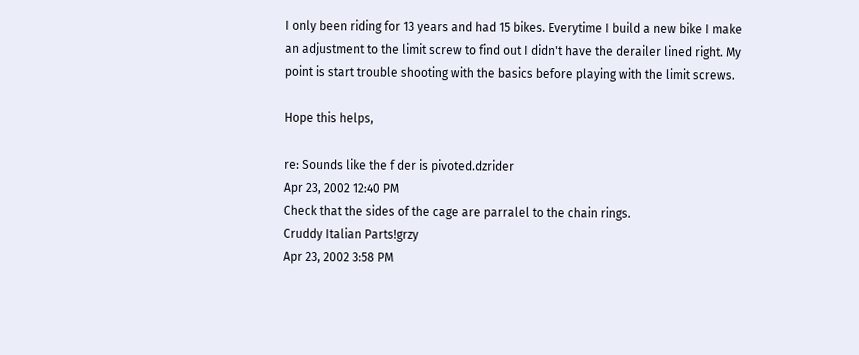I only been riding for 13 years and had 15 bikes. Everytime I build a new bike I make an adjustment to the limit screw to find out I didn't have the derailer lined right. My point is start trouble shooting with the basics before playing with the limit screws.

Hope this helps,

re: Sounds like the f der is pivoted.dzrider
Apr 23, 2002 12:40 PM
Check that the sides of the cage are parralel to the chain rings.
Cruddy Italian Parts!grzy
Apr 23, 2002 3:58 PM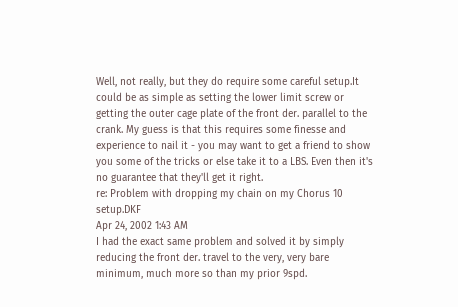Well, not really, but they do require some careful setup.It could be as simple as setting the lower limit screw or getting the outer cage plate of the front der. parallel to the crank. My guess is that this requires some finesse and experience to nail it - you may want to get a friend to show you some of the tricks or else take it to a LBS. Even then it's no guarantee that they'll get it right.
re: Problem with dropping my chain on my Chorus 10 setup.DKF
Apr 24, 2002 1:43 AM
I had the exact same problem and solved it by simply reducing the front der. travel to the very, very bare minimum, much more so than my prior 9spd.